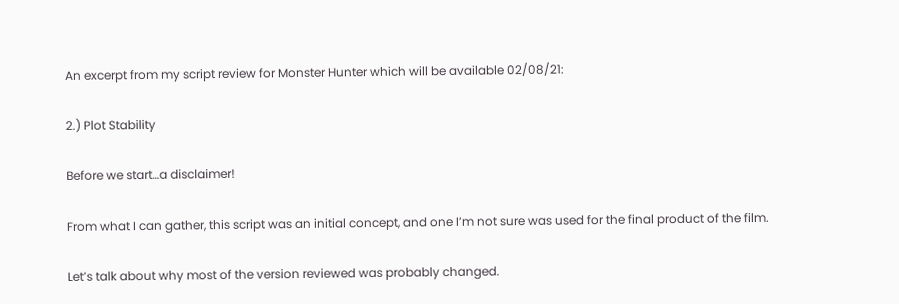An excerpt from my script review for Monster Hunter which will be available 02/08/21:

2.) Plot Stability

Before we start…a disclaimer!

From what I can gather, this script was an initial concept, and one I’m not sure was used for the final product of the film.

Let’s talk about why most of the version reviewed was probably changed.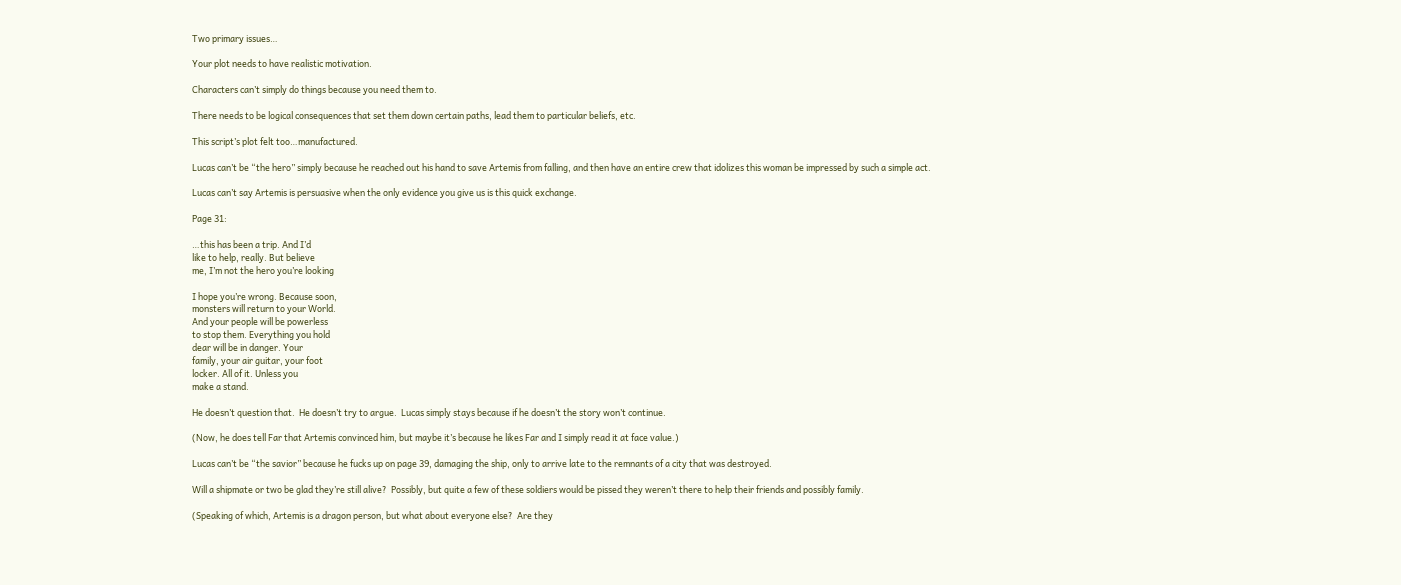Two primary issues…

Your plot needs to have realistic motivation.

Characters can’t simply do things because you need them to.

There needs to be logical consequences that set them down certain paths, lead them to particular beliefs, etc.

This script’s plot felt too…manufactured.

Lucas can’t be “the hero” simply because he reached out his hand to save Artemis from falling, and then have an entire crew that idolizes this woman be impressed by such a simple act.

Lucas can’t say Artemis is persuasive when the only evidence you give us is this quick exchange.

Page 31:

…this has been a trip. And I’d
like to help, really. But believe
me, I’m not the hero you’re looking

I hope you’re wrong. Because soon,
monsters will return to your World.
And your people will be powerless
to stop them. Everything you hold
dear will be in danger. Your
family, your air guitar, your foot
locker. All of it. Unless you
make a stand.

He doesn’t question that.  He doesn’t try to argue.  Lucas simply stays because if he doesn’t the story won’t continue.

(Now, he does tell Far that Artemis convinced him, but maybe it’s because he likes Far and I simply read it at face value.)

Lucas can’t be “the savior” because he fucks up on page 39, damaging the ship, only to arrive late to the remnants of a city that was destroyed.

Will a shipmate or two be glad they’re still alive?  Possibly, but quite a few of these soldiers would be pissed they weren’t there to help their friends and possibly family.

(Speaking of which, Artemis is a dragon person, but what about everyone else?  Are they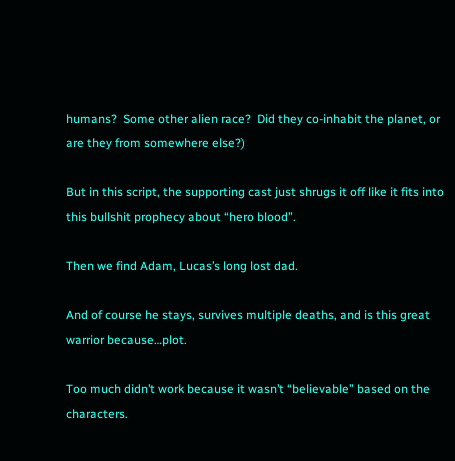humans?  Some other alien race?  Did they co-inhabit the planet, or are they from somewhere else?)

But in this script, the supporting cast just shrugs it off like it fits into this bullshit prophecy about “hero blood”.

Then we find Adam, Lucas’s long lost dad.

And of course he stays, survives multiple deaths, and is this great warrior because…plot.

Too much didn’t work because it wasn’t “believable” based on the characters.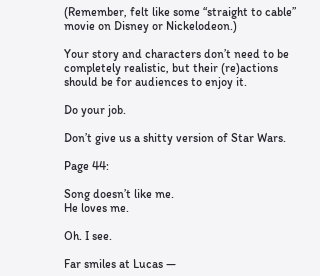(Remember, felt like some “straight to cable” movie on Disney or Nickelodeon.)

Your story and characters don’t need to be completely realistic, but their (re)actions should be for audiences to enjoy it.

Do your job.

Don’t give us a shitty version of Star Wars.

Page 44:

Song doesn’t like me.
He loves me.

Oh. I see.

Far smiles at Lucas —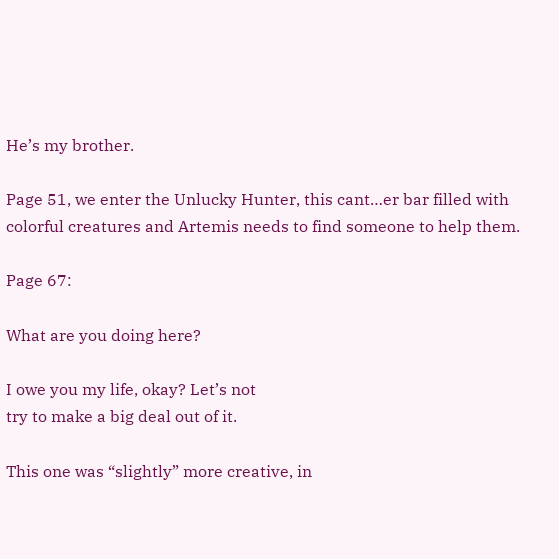He’s my brother.

Page 51, we enter the Unlucky Hunter, this cant…er bar filled with colorful creatures and Artemis needs to find someone to help them.

Page 67:

What are you doing here?

I owe you my life, okay? Let’s not
try to make a big deal out of it.

This one was “slightly” more creative, in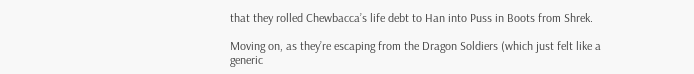that they rolled Chewbacca’s life debt to Han into Puss in Boots from Shrek.

Moving on, as they’re escaping from the Dragon Soldiers (which just felt like a generic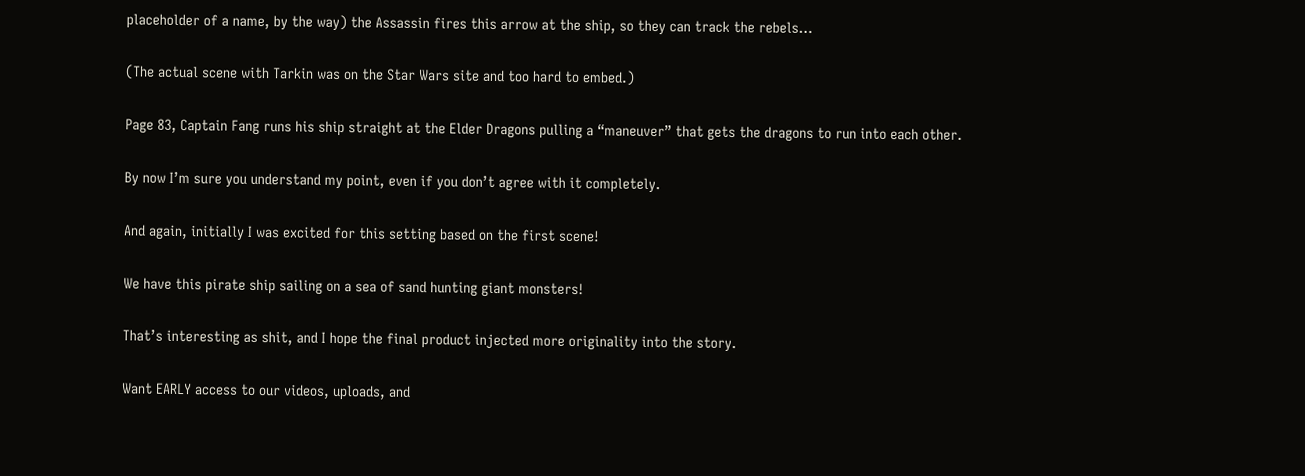placeholder of a name, by the way) the Assassin fires this arrow at the ship, so they can track the rebels…

(The actual scene with Tarkin was on the Star Wars site and too hard to embed.)

Page 83, Captain Fang runs his ship straight at the Elder Dragons pulling a “maneuver” that gets the dragons to run into each other.

By now I’m sure you understand my point, even if you don’t agree with it completely.

And again, initially I was excited for this setting based on the first scene!

We have this pirate ship sailing on a sea of sand hunting giant monsters!

That’s interesting as shit, and I hope the final product injected more originality into the story.

Want EARLY access to our videos, uploads, and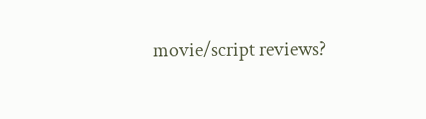movie/script reviews?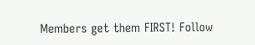Members get them FIRST! Follow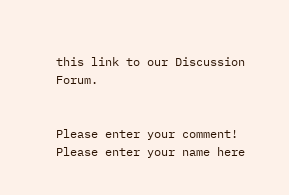this link to our Discussion Forum.


Please enter your comment!
Please enter your name here